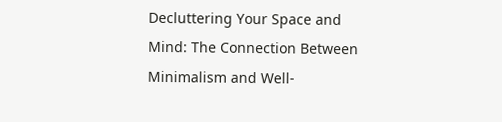Decluttering Your Space and Mind: The Connection Between Minimalism and Well-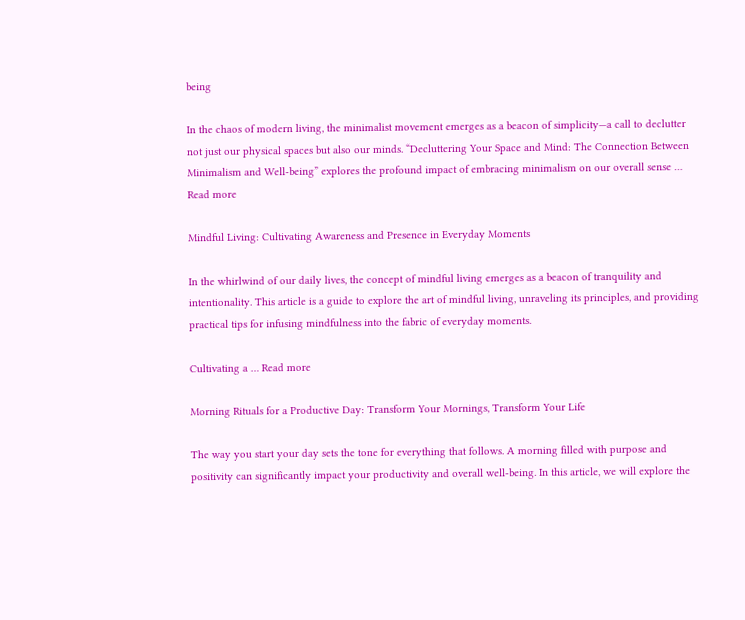being

In the chaos of modern living, the minimalist movement emerges as a beacon of simplicity—a call to declutter not just our physical spaces but also our minds. “Decluttering Your Space and Mind: The Connection Between Minimalism and Well-being” explores the profound impact of embracing minimalism on our overall sense … Read more

Mindful Living: Cultivating Awareness and Presence in Everyday Moments

In the whirlwind of our daily lives, the concept of mindful living emerges as a beacon of tranquility and intentionality. This article is a guide to explore the art of mindful living, unraveling its principles, and providing practical tips for infusing mindfulness into the fabric of everyday moments.

Cultivating a … Read more

Morning Rituals for a Productive Day: Transform Your Mornings, Transform Your Life

The way you start your day sets the tone for everything that follows. A morning filled with purpose and positivity can significantly impact your productivity and overall well-being. In this article, we will explore the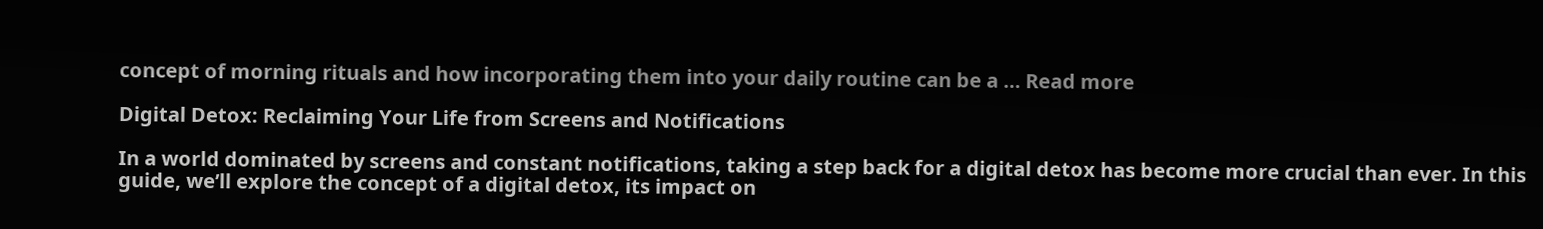concept of morning rituals and how incorporating them into your daily routine can be a … Read more

Digital Detox: Reclaiming Your Life from Screens and Notifications

In a world dominated by screens and constant notifications, taking a step back for a digital detox has become more crucial than ever. In this guide, we’ll explore the concept of a digital detox, its impact on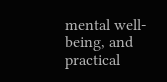mental well-being, and practical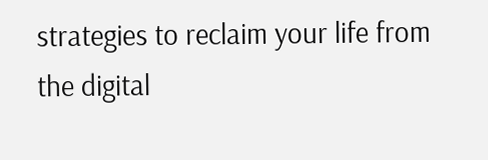strategies to reclaim your life from the digital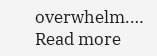overwhelm.… Read more